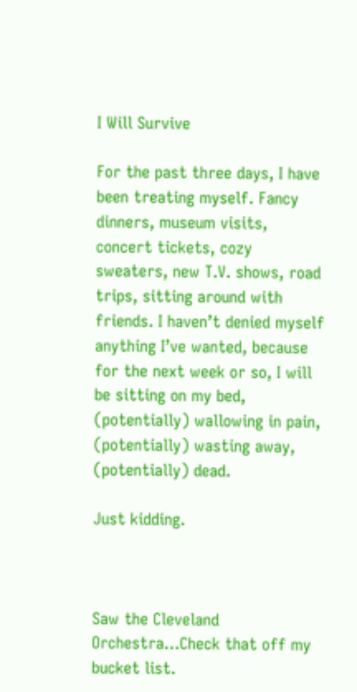I Will Survive

For the past three days, I have been treating myself. Fancy dinners, museum visits, concert tickets, cozy sweaters, new T.V. shows, road trips, sitting around with friends. I haven’t denied myself anything I’ve wanted, because for the next week or so, I will be sitting on my bed, (potentially) wallowing in pain, (potentially) wasting away, (potentially) dead.

Just kidding.



Saw the Cleveland Orchestra…Check that off my bucket list.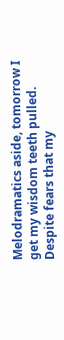Melodramatics aside, tomorrow I get my wisdom teeth pulled. Despite fears that my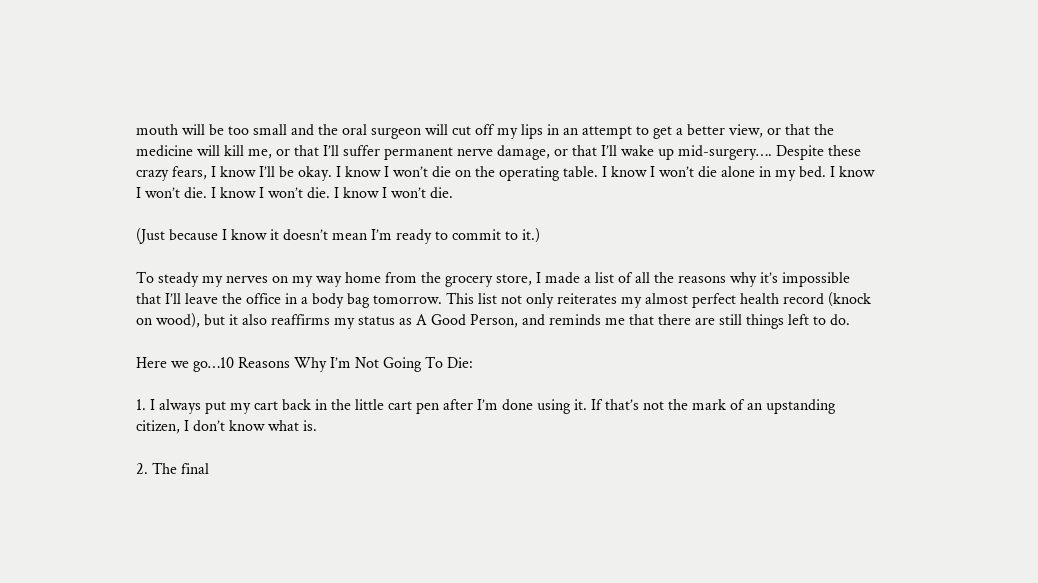mouth will be too small and the oral surgeon will cut off my lips in an attempt to get a better view, or that the medicine will kill me, or that I’ll suffer permanent nerve damage, or that I’ll wake up mid-surgery…. Despite these crazy fears, I know I’ll be okay. I know I won’t die on the operating table. I know I won’t die alone in my bed. I know I won’t die. I know I won’t die. I know I won’t die.

(Just because I know it doesn’t mean I’m ready to commit to it.)

To steady my nerves on my way home from the grocery store, I made a list of all the reasons why it’s impossible that I’ll leave the office in a body bag tomorrow. This list not only reiterates my almost perfect health record (knock on wood), but it also reaffirms my status as A Good Person, and reminds me that there are still things left to do.

Here we go…10 Reasons Why I’m Not Going To Die:

1. I always put my cart back in the little cart pen after I’m done using it. If that’s not the mark of an upstanding citizen, I don’t know what is.

2. The final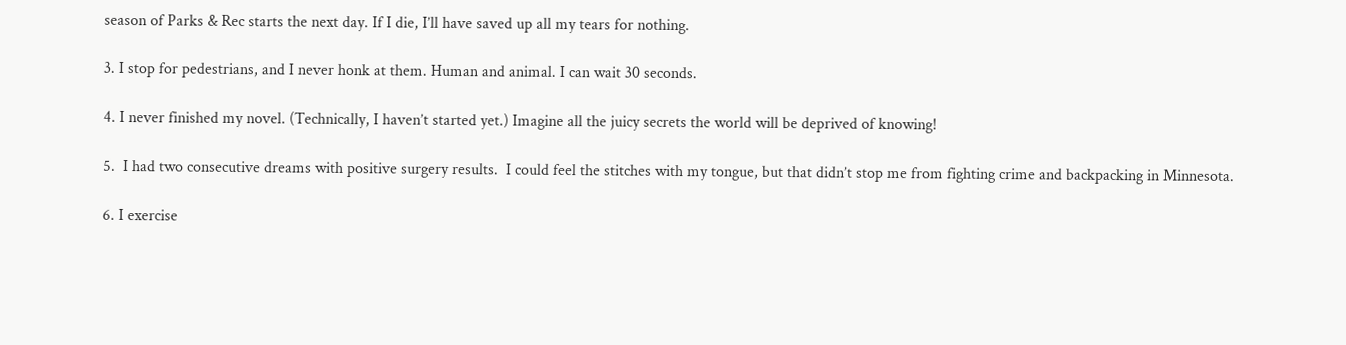season of Parks & Rec starts the next day. If I die, I’ll have saved up all my tears for nothing.

3. I stop for pedestrians, and I never honk at them. Human and animal. I can wait 30 seconds.

4. I never finished my novel. (Technically, I haven’t started yet.) Imagine all the juicy secrets the world will be deprived of knowing!

5.  I had two consecutive dreams with positive surgery results.  I could feel the stitches with my tongue, but that didn’t stop me from fighting crime and backpacking in Minnesota.

6. I exercise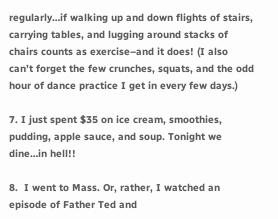regularly…if walking up and down flights of stairs, carrying tables, and lugging around stacks of chairs counts as exercise–and it does! (I also can’t forget the few crunches, squats, and the odd hour of dance practice I get in every few days.)

7. I just spent $35 on ice cream, smoothies, pudding, apple sauce, and soup. Tonight we dine…in hell!!

8.  I went to Mass. Or, rather, I watched an episode of Father Ted and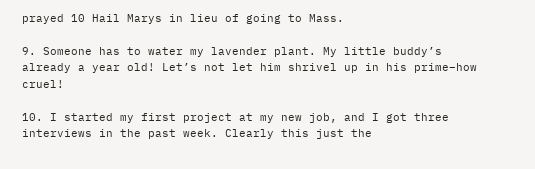prayed 10 Hail Marys in lieu of going to Mass.

9. Someone has to water my lavender plant. My little buddy’s already a year old! Let’s not let him shrivel up in his prime–how cruel!

10. I started my first project at my new job, and I got three interviews in the past week. Clearly this just the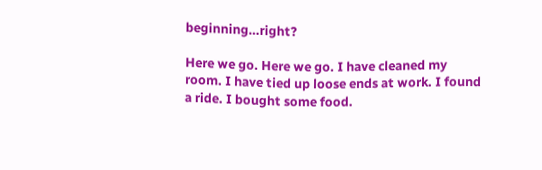beginning…right?

Here we go. Here we go. I have cleaned my room. I have tied up loose ends at work. I found a ride. I bought some food.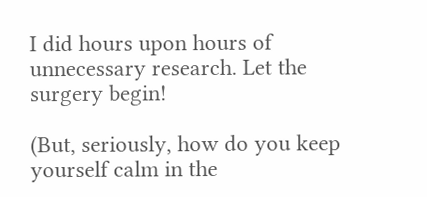I did hours upon hours of unnecessary research. Let the surgery begin!

(But, seriously, how do you keep yourself calm in the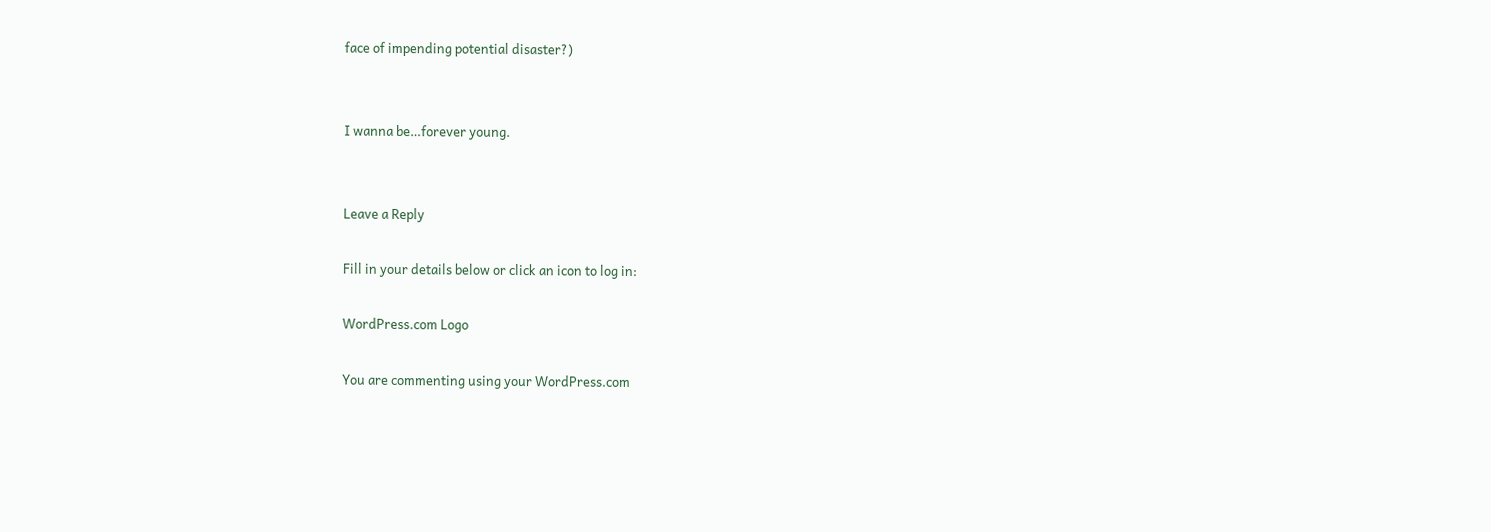face of impending potential disaster?)


I wanna be…forever young.


Leave a Reply

Fill in your details below or click an icon to log in:

WordPress.com Logo

You are commenting using your WordPress.com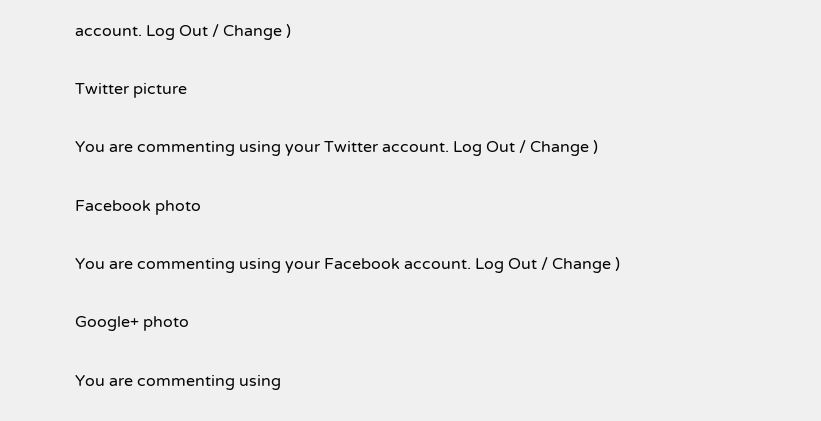account. Log Out / Change )

Twitter picture

You are commenting using your Twitter account. Log Out / Change )

Facebook photo

You are commenting using your Facebook account. Log Out / Change )

Google+ photo

You are commenting using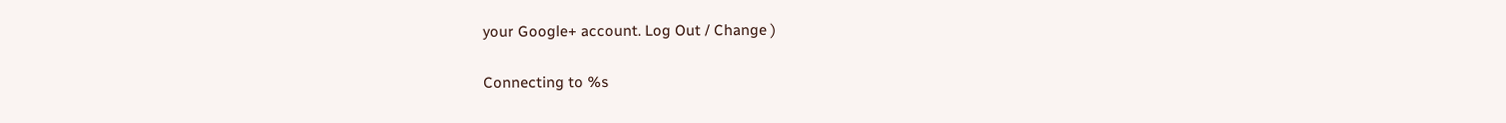your Google+ account. Log Out / Change )

Connecting to %s